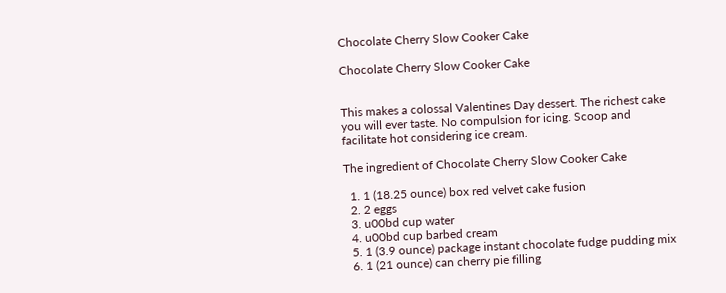Chocolate Cherry Slow Cooker Cake

Chocolate Cherry Slow Cooker Cake


This makes a colossal Valentines Day dessert. The richest cake you will ever taste. No compulsion for icing. Scoop and facilitate hot considering ice cream.

The ingredient of Chocolate Cherry Slow Cooker Cake

  1. 1 (18.25 ounce) box red velvet cake fusion
  2. 2 eggs
  3. u00bd cup water
  4. u00bd cup barbed cream
  5. 1 (3.9 ounce) package instant chocolate fudge pudding mix
  6. 1 (21 ounce) can cherry pie filling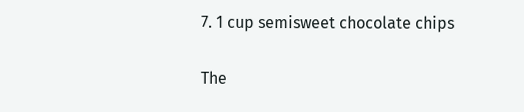7. 1 cup semisweet chocolate chips

The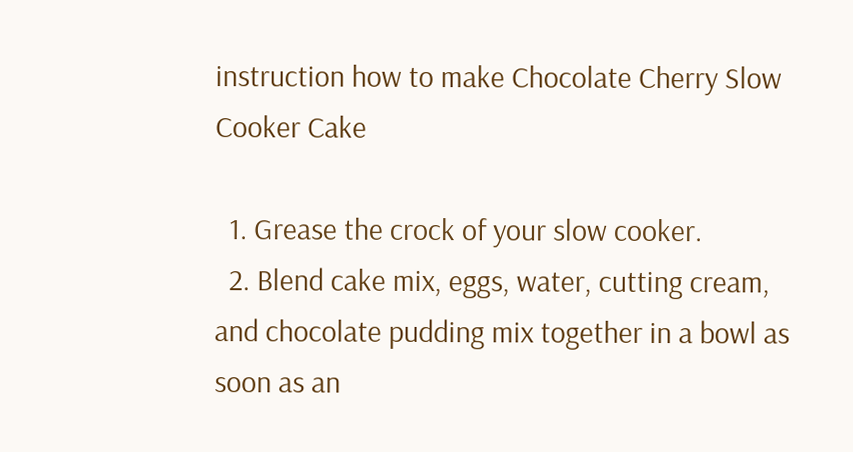instruction how to make Chocolate Cherry Slow Cooker Cake

  1. Grease the crock of your slow cooker.
  2. Blend cake mix, eggs, water, cutting cream, and chocolate pudding mix together in a bowl as soon as an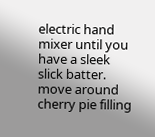electric hand mixer until you have a sleek slick batter. move around cherry pie filling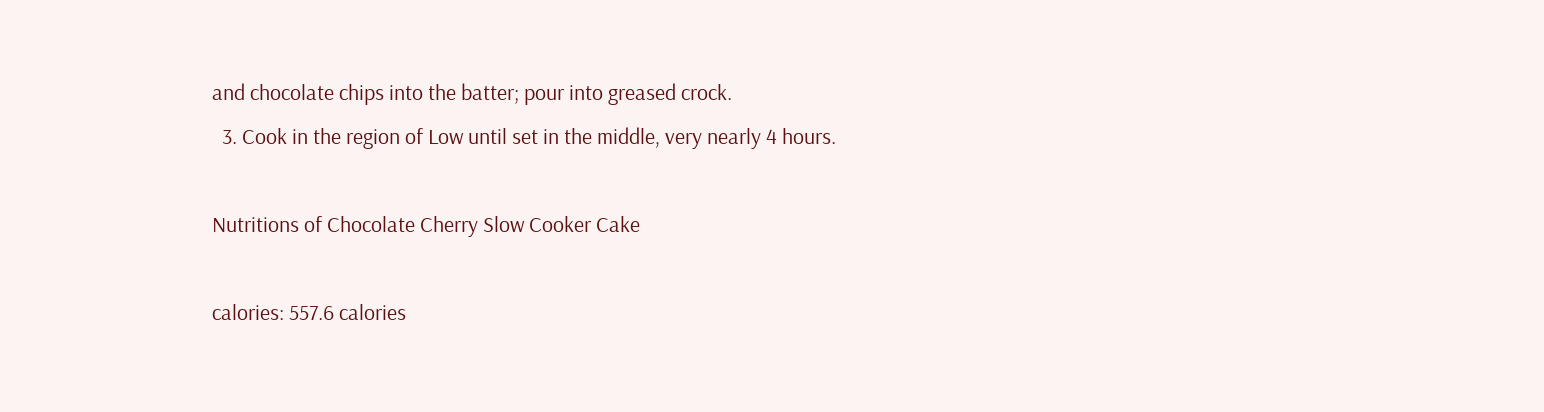and chocolate chips into the batter; pour into greased crock.
  3. Cook in the region of Low until set in the middle, very nearly 4 hours.

Nutritions of Chocolate Cherry Slow Cooker Cake

calories: 557.6 calories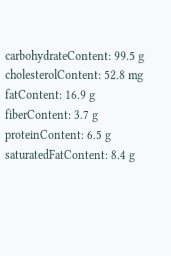carbohydrateContent: 99.5 g
cholesterolContent: 52.8 mg
fatContent: 16.9 g
fiberContent: 3.7 g
proteinContent: 6.5 g
saturatedFatContent: 8.4 g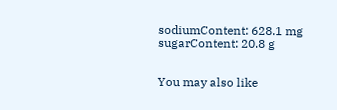sodiumContent: 628.1 mg
sugarContent: 20.8 g


You may also like